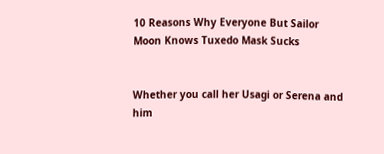10 Reasons Why Everyone But Sailor Moon Knows Tuxedo Mask Sucks


Whether you call her Usagi or Serena and him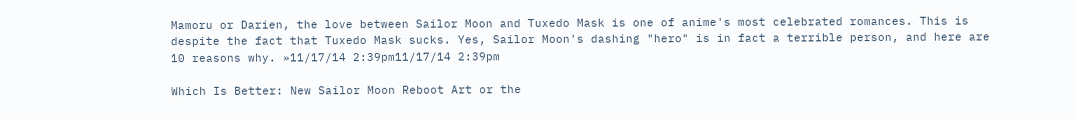Mamoru or Darien, the love between Sailor Moon and Tuxedo Mask is one of anime's most celebrated romances. This is despite the fact that Tuxedo Mask sucks. Yes, Sailor Moon's dashing "hero" is in fact a terrible person, and here are 10 reasons why. »11/17/14 2:39pm11/17/14 2:39pm

Which Is Better: New Sailor Moon Reboot Art or the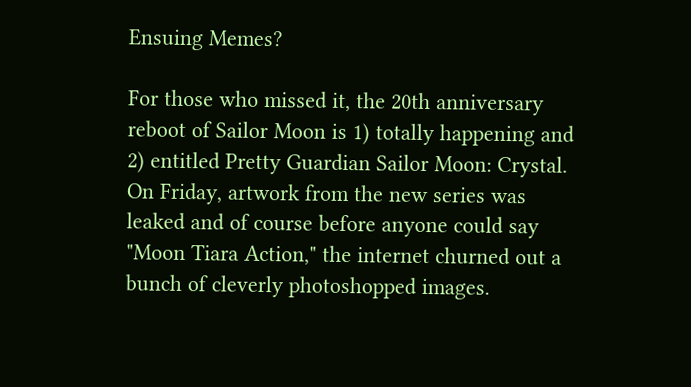Ensuing Memes?

For those who missed it, the 20th anniversary reboot of Sailor Moon is 1) totally happening and 2) entitled Pretty Guardian Sailor Moon: Crystal. On Friday, artwork from the new series was leaked and of course before anyone could say "Moon Tiara Action," the internet churned out a bunch of cleverly photoshopped images.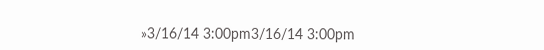»3/16/14 3:00pm3/16/14 3:00pm